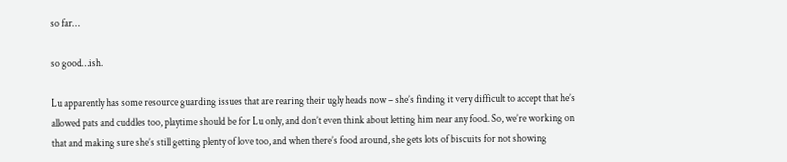so far…

so good…ish.

Lu apparently has some resource guarding issues that are rearing their ugly heads now – she’s finding it very difficult to accept that he’s allowed pats and cuddles too, playtime should be for Lu only, and don’t even think about letting him near any food. So, we’re working on that and making sure she’s still getting plenty of love too, and when there’s food around, she gets lots of biscuits for not showing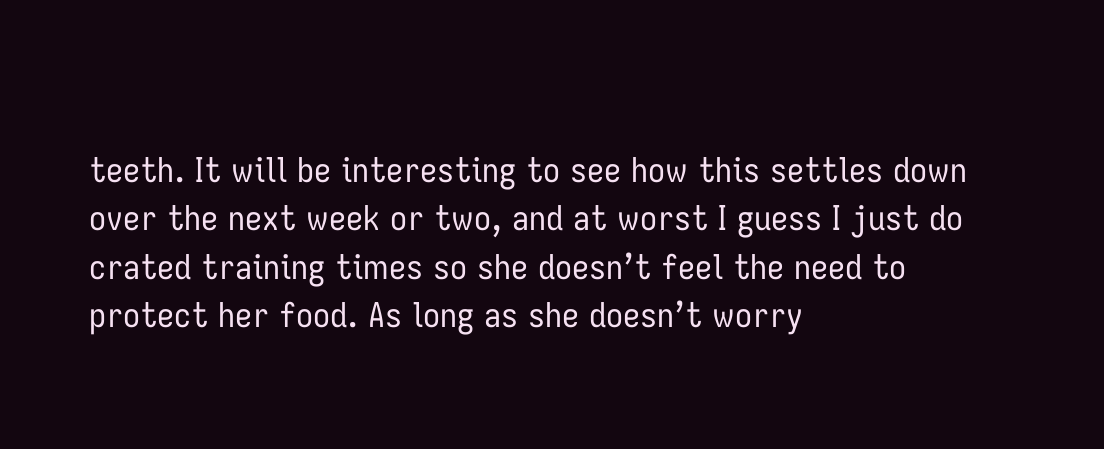teeth. It will be interesting to see how this settles down over the next week or two, and at worst I guess I just do crated training times so she doesn’t feel the need to protect her food. As long as she doesn’t worry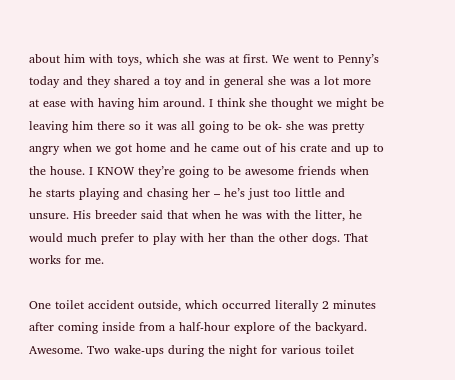about him with toys, which she was at first. We went to Penny’s today and they shared a toy and in general she was a lot more at ease with having him around. I think she thought we might be leaving him there so it was all going to be ok- she was pretty angry when we got home and he came out of his crate and up to the house. I KNOW they’re going to be awesome friends when he starts playing and chasing her – he’s just too little and unsure. His breeder said that when he was with the litter, he would much prefer to play with her than the other dogs. That works for me.

One toilet accident outside, which occurred literally 2 minutes after coming inside from a half-hour explore of the backyard. Awesome. Two wake-ups during the night for various toilet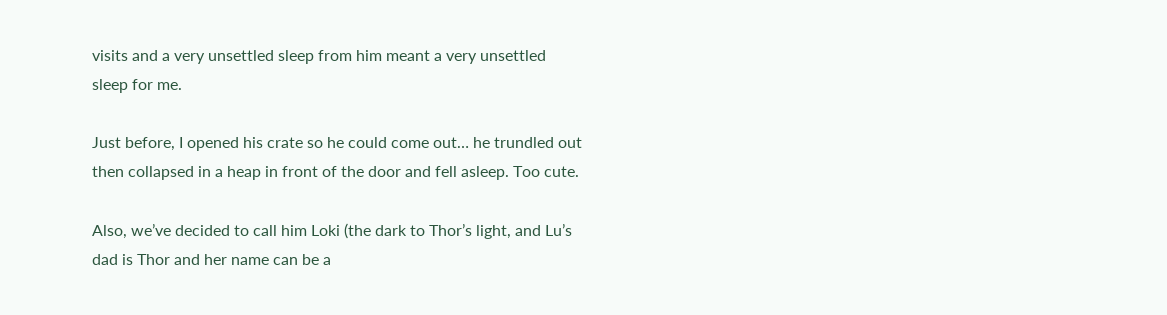visits and a very unsettled sleep from him meant a very unsettled sleep for me.

Just before, I opened his crate so he could come out… he trundled out then collapsed in a heap in front of the door and fell asleep. Too cute.

Also, we’ve decided to call him Loki (the dark to Thor’s light, and Lu’s dad is Thor and her name can be a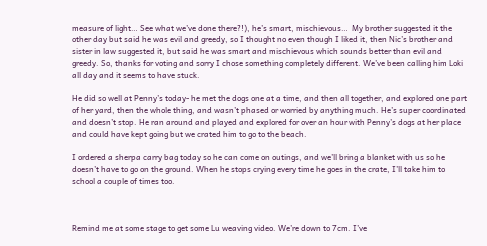measure of light… See what we’ve done there?!), he’s smart, mischievous…  My brother suggested it the other day but said he was evil and greedy, so I thought no even though I liked it, then Nic’s brother and sister in law suggested it, but said he was smart and mischievous which sounds better than evil and greedy. So, thanks for voting and sorry I chose something completely different. We’ve been calling him Loki all day and it seems to have stuck.

He did so well at Penny’s today- he met the dogs one at a time, and then all together, and explored one part of her yard, then the whole thing, and wasn’t phased or worried by anything much. He’s super coordinated and doesn’t stop. He ran around and played and explored for over an hour with Penny’s dogs at her place and could have kept going but we crated him to go to the beach.

I ordered a sherpa carry bag today so he can come on outings, and we’ll bring a blanket with us so he doesn’t have to go on the ground. When he stops crying every time he goes in the crate, I’ll take him to school a couple of times too.



Remind me at some stage to get some Lu weaving video. We’re down to 7cm. I’ve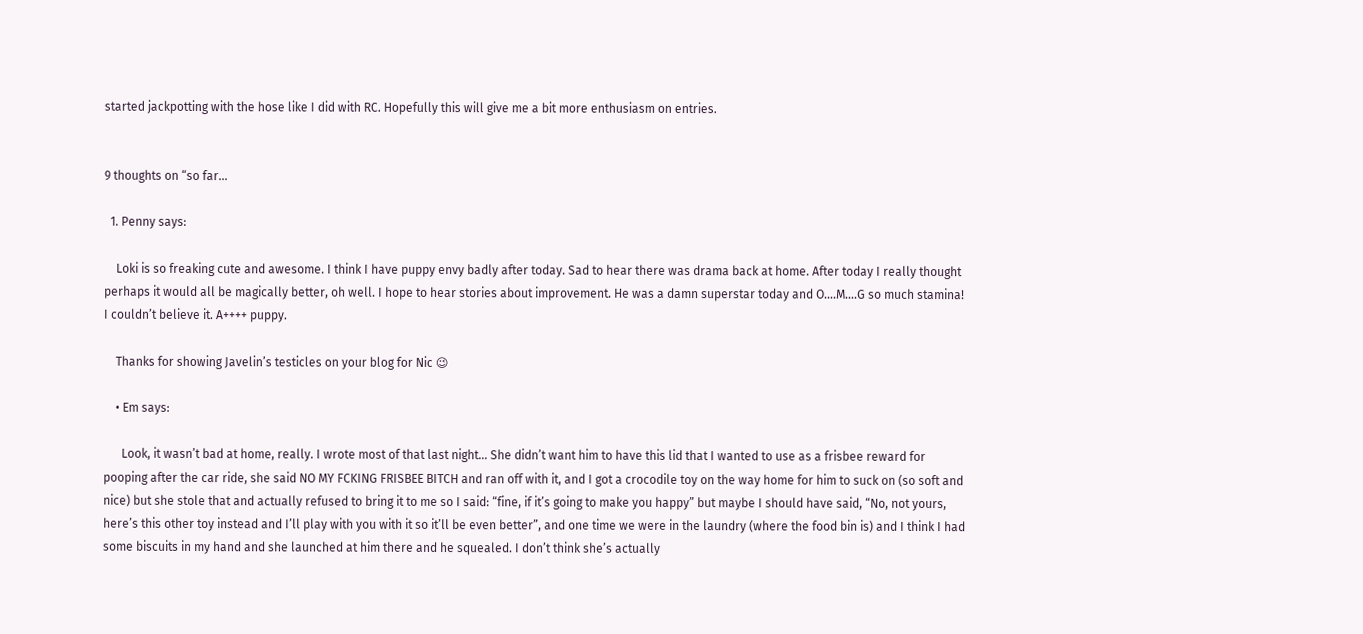started jackpotting with the hose like I did with RC. Hopefully this will give me a bit more enthusiasm on entries.


9 thoughts on “so far…

  1. Penny says:

    Loki is so freaking cute and awesome. I think I have puppy envy badly after today. Sad to hear there was drama back at home. After today I really thought perhaps it would all be magically better, oh well. I hope to hear stories about improvement. He was a damn superstar today and O….M….G so much stamina! I couldn’t believe it. A++++ puppy.

    Thanks for showing Javelin’s testicles on your blog for Nic 😉

    • Em says:

      Look, it wasn’t bad at home, really. I wrote most of that last night… She didn’t want him to have this lid that I wanted to use as a frisbee reward for pooping after the car ride, she said NO MY FCKING FRISBEE BITCH and ran off with it, and I got a crocodile toy on the way home for him to suck on (so soft and nice) but she stole that and actually refused to bring it to me so I said: “fine, if it’s going to make you happy” but maybe I should have said, “No, not yours, here’s this other toy instead and I’ll play with you with it so it’ll be even better”, and one time we were in the laundry (where the food bin is) and I think I had some biscuits in my hand and she launched at him there and he squealed. I don’t think she’s actually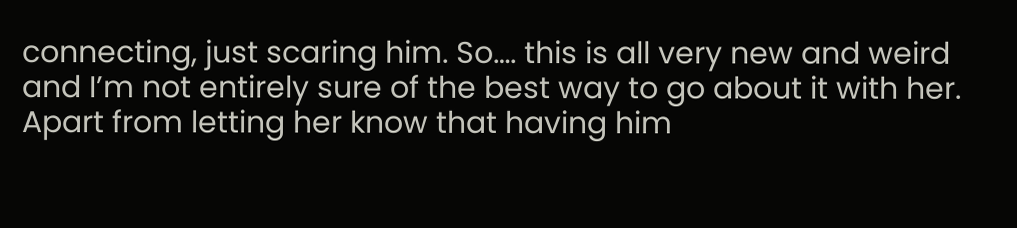connecting, just scaring him. So…. this is all very new and weird and I’m not entirely sure of the best way to go about it with her. Apart from letting her know that having him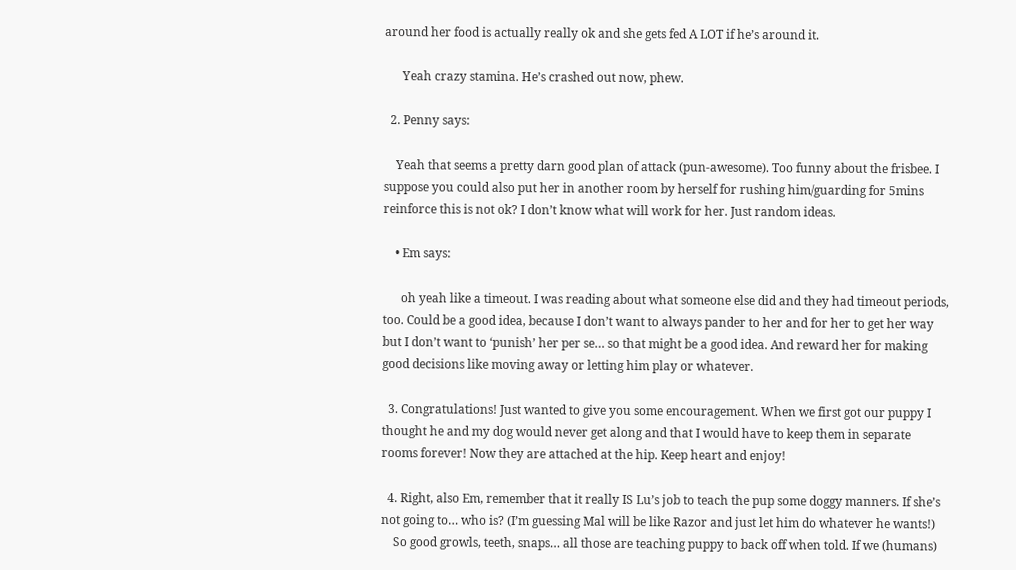around her food is actually really ok and she gets fed A LOT if he’s around it.

      Yeah crazy stamina. He’s crashed out now, phew.

  2. Penny says:

    Yeah that seems a pretty darn good plan of attack (pun-awesome). Too funny about the frisbee. I suppose you could also put her in another room by herself for rushing him/guarding for 5mins reinforce this is not ok? I don’t know what will work for her. Just random ideas.

    • Em says:

      oh yeah like a timeout. I was reading about what someone else did and they had timeout periods, too. Could be a good idea, because I don’t want to always pander to her and for her to get her way but I don’t want to ‘punish’ her per se… so that might be a good idea. And reward her for making good decisions like moving away or letting him play or whatever.

  3. Congratulations! Just wanted to give you some encouragement. When we first got our puppy I thought he and my dog would never get along and that I would have to keep them in separate rooms forever! Now they are attached at the hip. Keep heart and enjoy!

  4. Right, also Em, remember that it really IS Lu’s job to teach the pup some doggy manners. If she’s not going to… who is? (I’m guessing Mal will be like Razor and just let him do whatever he wants!)
    So good growls, teeth, snaps… all those are teaching puppy to back off when told. If we (humans)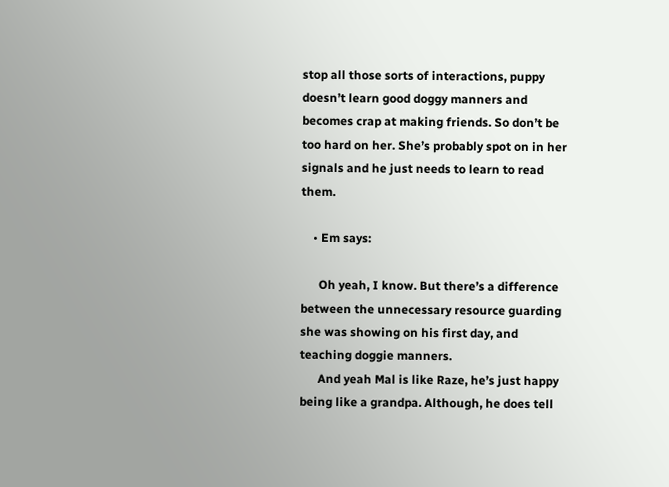stop all those sorts of interactions, puppy doesn’t learn good doggy manners and becomes crap at making friends. So don’t be too hard on her. She’s probably spot on in her signals and he just needs to learn to read them.

    • Em says:

      Oh yeah, I know. But there’s a difference between the unnecessary resource guarding she was showing on his first day, and teaching doggie manners.
      And yeah Mal is like Raze, he’s just happy being like a grandpa. Although, he does tell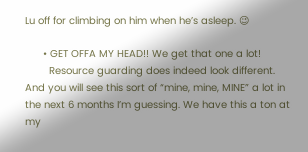Lu off for climbing on him when he’s asleep. 😉

      • GET OFFA MY HEAD!! We get that one a lot!
        Resource guarding does indeed look different. And you will see this sort of “mine, mine, MINE” a lot in the next 6 months I’m guessing. We have this a ton at my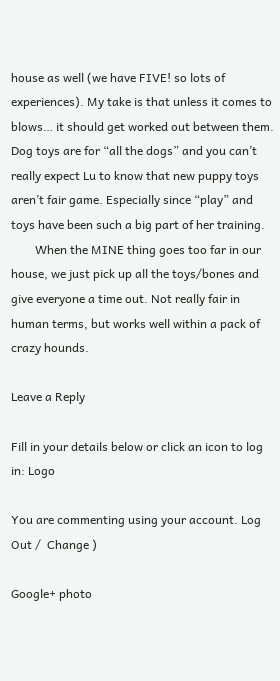house as well (we have FIVE! so lots of experiences). My take is that unless it comes to blows… it should get worked out between them. Dog toys are for “all the dogs” and you can’t really expect Lu to know that new puppy toys aren’t fair game. Especially since “play” and toys have been such a big part of her training.
        When the MINE thing goes too far in our house, we just pick up all the toys/bones and give everyone a time out. Not really fair in human terms, but works well within a pack of crazy hounds.

Leave a Reply

Fill in your details below or click an icon to log in: Logo

You are commenting using your account. Log Out /  Change )

Google+ photo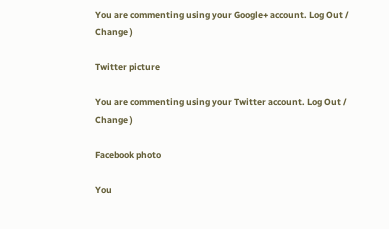You are commenting using your Google+ account. Log Out /  Change )

Twitter picture

You are commenting using your Twitter account. Log Out /  Change )

Facebook photo

You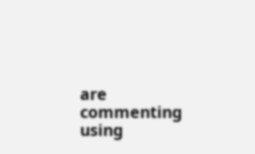are commenting using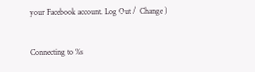your Facebook account. Log Out /  Change )


Connecting to %s